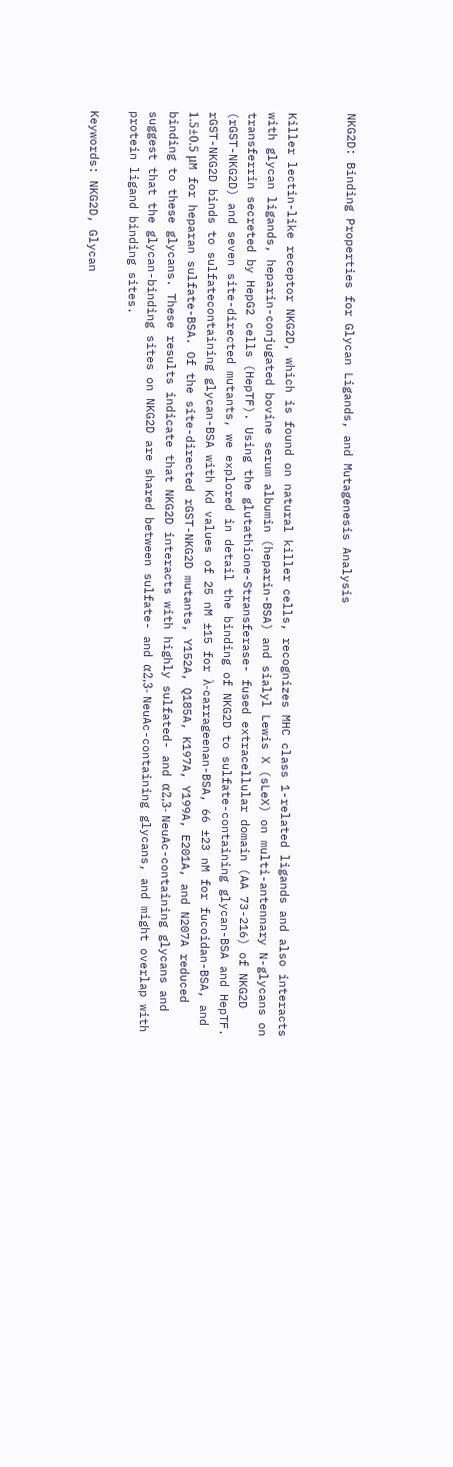NKG2D: Binding Properties for Glycan Ligands, and Mutagenesis Analysis


Killer lectin-like receptor NKG2D, which is found on natural killer cells, recognizes MHC class 1-related ligands and also interacts with glycan ligands, heparin-conjugated bovine serum albumin (heparin-BSA) and sialyl Lewis X (sLeX) on multi-antennary N-glycans on transferrin secreted by HepG2 cells (HepTF). Using the glutathione-Stransferase- fused extracellular domain (AA 73-216) of NKG2D (rGST-NKG2D) and seven site-directed mutants, we explored in detail the binding of NKG2D to sulfate-containing glycan-BSA and HepTF. rGST-NKG2D binds to sulfatecontaining glycan-BSA with Kd values of 25 nM ±15 for λ-carrageenan-BSA, 66 ±23 nM for fucoidan-BSA, and 1.5±0.5 μM for heparan sulfate-BSA. Of the site-directed rGST-NKG2D mutants, Y152A, Q185A, K197A, Y199A, E201A, and N207A reduced binding to these glycans. These results indicate that NKG2D interacts with highly sulfated- and α2,3- NeuAc-containing glycans and suggest that the glycan-binding sites on NKG2D are shared between sulfate- and α2,3- NeuAc-containing glycans, and might overlap with protein ligand binding sites.

Keywords: NKG2D, Glycan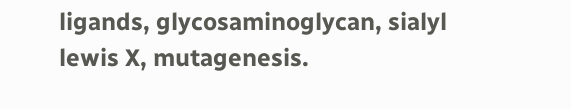ligands, glycosaminoglycan, sialyl lewis X, mutagenesis.